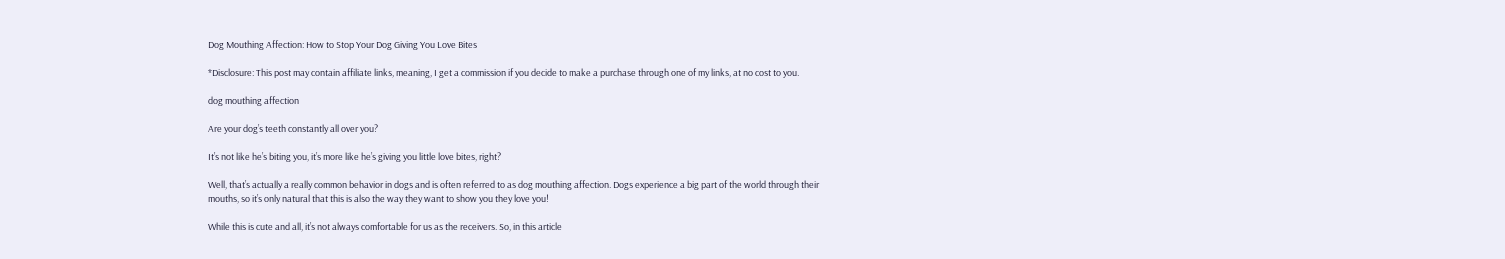Dog Mouthing Affection: How to Stop Your Dog Giving You Love Bites

*Disclosure: This post may contain affiliate links, meaning, I get a commission if you decide to make a purchase through one of my links, at no cost to you.

dog mouthing affection

Are your dog’s teeth constantly all over you?

It’s not like he’s biting you, it’s more like he’s giving you little love bites, right?

Well, that’s actually a really common behavior in dogs and is often referred to as dog mouthing affection. Dogs experience a big part of the world through their mouths, so it’s only natural that this is also the way they want to show you they love you!

While this is cute and all, it’s not always comfortable for us as the receivers. So, in this article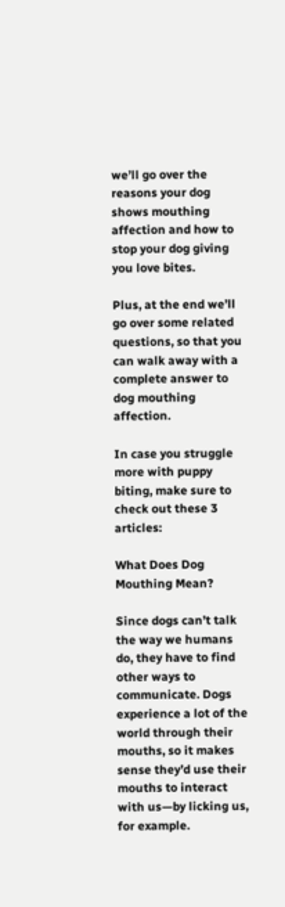we’ll go over the reasons your dog shows mouthing affection and how to stop your dog giving you love bites.

Plus, at the end we’ll go over some related questions, so that you can walk away with a complete answer to dog mouthing affection.

In case you struggle more with puppy biting, make sure to check out these 3 articles:

What Does Dog Mouthing Mean?

Since dogs can’t talk the way we humans do, they have to find other ways to communicate. Dogs experience a lot of the world through their mouths, so it makes sense they’d use their mouths to interact with us—by licking us, for example.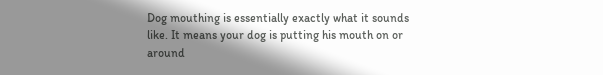Dog mouthing is essentially exactly what it sounds like. It means your dog is putting his mouth on or around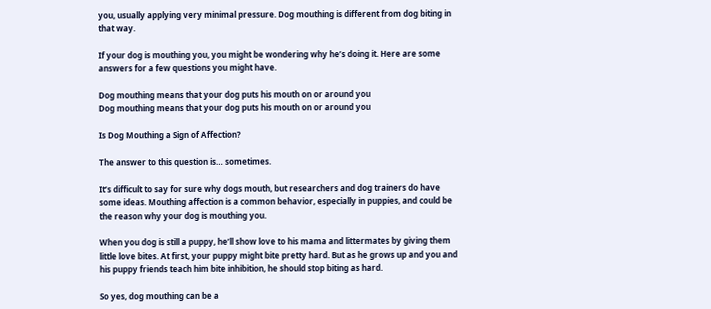you, usually applying very minimal pressure. Dog mouthing is different from dog biting in that way.

If your dog is mouthing you, you might be wondering why he’s doing it. Here are some answers for a few questions you might have.

Dog mouthing means that your dog puts his mouth on or around you
Dog mouthing means that your dog puts his mouth on or around you

Is Dog Mouthing a Sign of Affection?

The answer to this question is… sometimes.

It’s difficult to say for sure why dogs mouth, but researchers and dog trainers do have some ideas. Mouthing affection is a common behavior, especially in puppies, and could be the reason why your dog is mouthing you.

When you dog is still a puppy, he’ll show love to his mama and littermates by giving them little love bites. At first, your puppy might bite pretty hard. But as he grows up and you and his puppy friends teach him bite inhibition, he should stop biting as hard.

So yes, dog mouthing can be a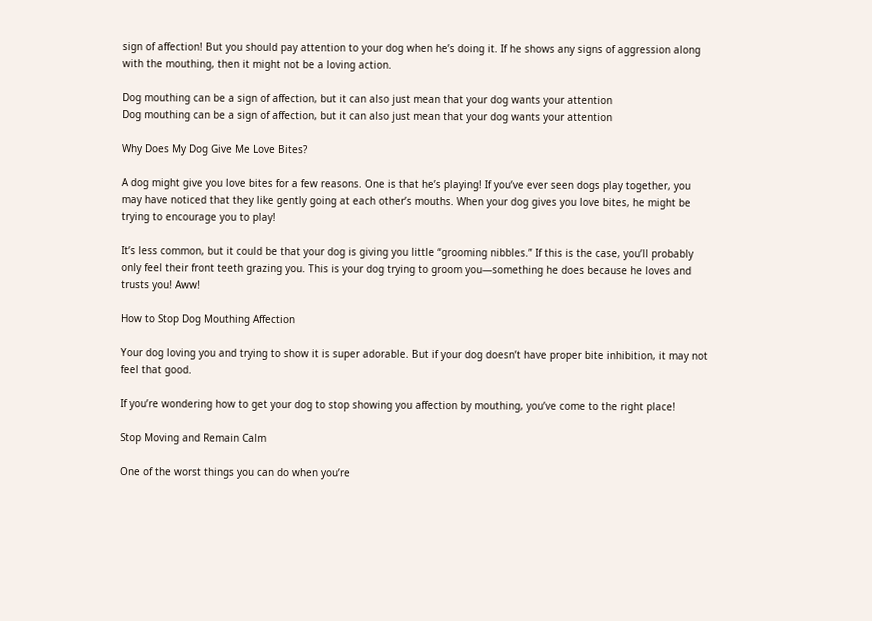sign of affection! But you should pay attention to your dog when he’s doing it. If he shows any signs of aggression along with the mouthing, then it might not be a loving action.

Dog mouthing can be a sign of affection, but it can also just mean that your dog wants your attention
Dog mouthing can be a sign of affection, but it can also just mean that your dog wants your attention

Why Does My Dog Give Me Love Bites?

A dog might give you love bites for a few reasons. One is that he’s playing! If you’ve ever seen dogs play together, you may have noticed that they like gently going at each other’s mouths. When your dog gives you love bites, he might be trying to encourage you to play!

It’s less common, but it could be that your dog is giving you little “grooming nibbles.” If this is the case, you’ll probably only feel their front teeth grazing you. This is your dog trying to groom you—something he does because he loves and trusts you! Aww!

How to Stop Dog Mouthing Affection

Your dog loving you and trying to show it is super adorable. But if your dog doesn’t have proper bite inhibition, it may not feel that good.

If you’re wondering how to get your dog to stop showing you affection by mouthing, you’ve come to the right place!

Stop Moving and Remain Calm

One of the worst things you can do when you’re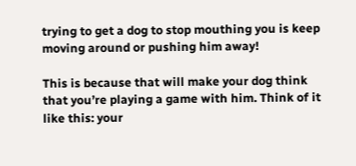trying to get a dog to stop mouthing you is keep moving around or pushing him away!

This is because that will make your dog think that you’re playing a game with him. Think of it like this: your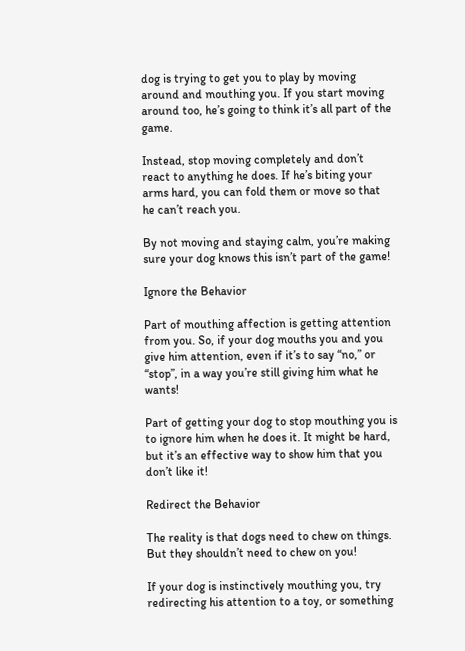dog is trying to get you to play by moving around and mouthing you. If you start moving around too, he’s going to think it’s all part of the game.

Instead, stop moving completely and don’t react to anything he does. If he’s biting your arms hard, you can fold them or move so that he can’t reach you.

By not moving and staying calm, you’re making sure your dog knows this isn’t part of the game!

Ignore the Behavior

Part of mouthing affection is getting attention from you. So, if your dog mouths you and you give him attention, even if it’s to say “no,” or “stop”, in a way you’re still giving him what he wants!

Part of getting your dog to stop mouthing you is to ignore him when he does it. It might be hard, but it’s an effective way to show him that you don’t like it!

Redirect the Behavior

The reality is that dogs need to chew on things. But they shouldn’t need to chew on you!

If your dog is instinctively mouthing you, try redirecting his attention to a toy, or something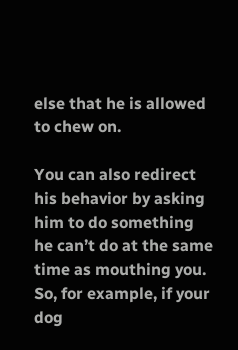else that he is allowed to chew on.

You can also redirect his behavior by asking him to do something he can’t do at the same time as mouthing you. So, for example, if your dog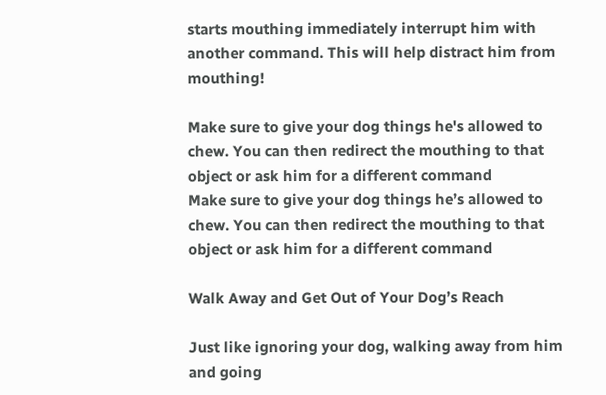starts mouthing immediately interrupt him with another command. This will help distract him from mouthing!

Make sure to give your dog things he's allowed to chew. You can then redirect the mouthing to that object or ask him for a different command
Make sure to give your dog things he’s allowed to chew. You can then redirect the mouthing to that object or ask him for a different command

Walk Away and Get Out of Your Dog’s Reach

Just like ignoring your dog, walking away from him and going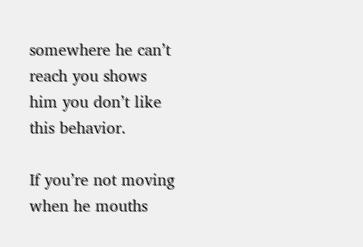somewhere he can’t reach you shows him you don’t like this behavior.

If you’re not moving when he mouths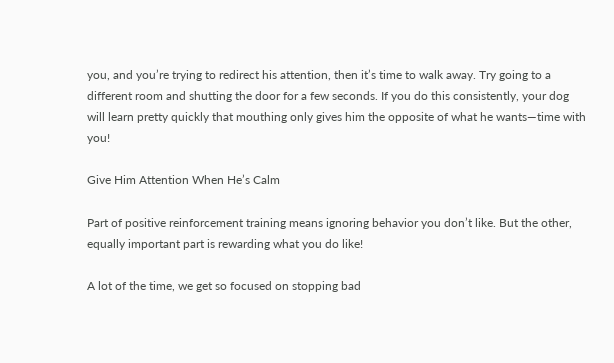you, and you’re trying to redirect his attention, then it’s time to walk away. Try going to a different room and shutting the door for a few seconds. If you do this consistently, your dog will learn pretty quickly that mouthing only gives him the opposite of what he wants—time with you!

Give Him Attention When He’s Calm

Part of positive reinforcement training means ignoring behavior you don’t like. But the other, equally important part is rewarding what you do like!

A lot of the time, we get so focused on stopping bad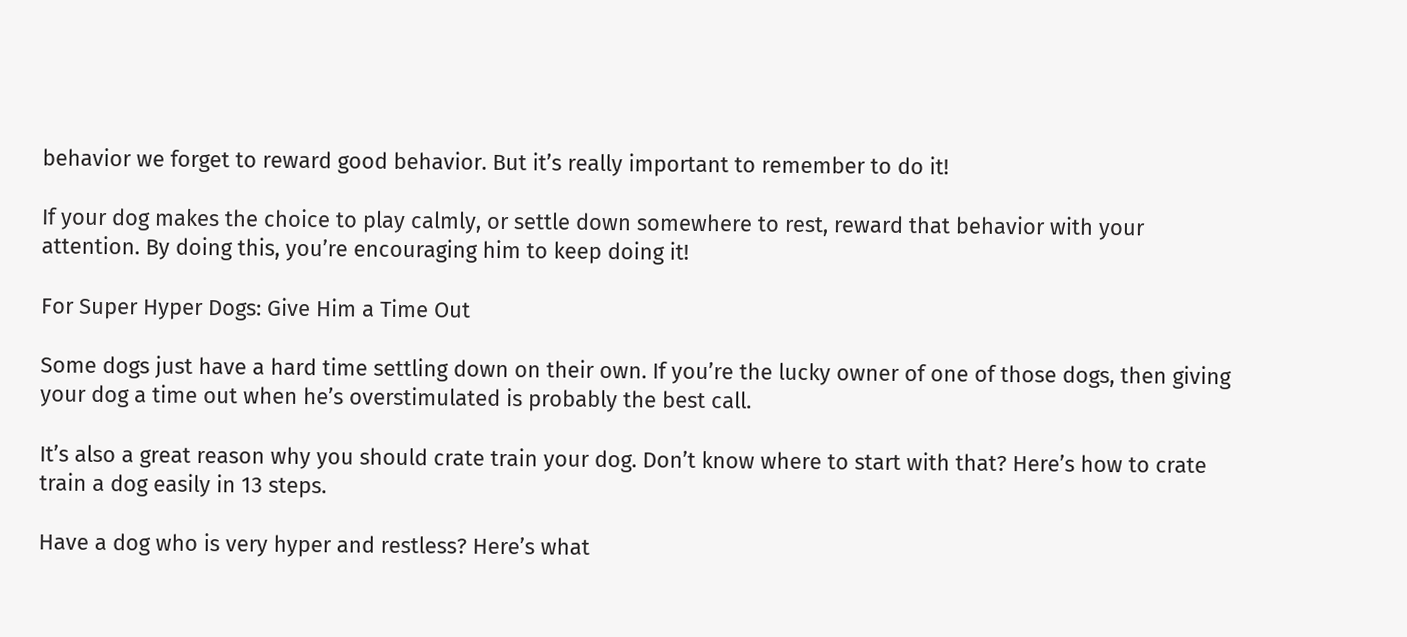behavior we forget to reward good behavior. But it’s really important to remember to do it!

If your dog makes the choice to play calmly, or settle down somewhere to rest, reward that behavior with your attention. By doing this, you’re encouraging him to keep doing it!

For Super Hyper Dogs: Give Him a Time Out

Some dogs just have a hard time settling down on their own. If you’re the lucky owner of one of those dogs, then giving your dog a time out when he’s overstimulated is probably the best call.

It’s also a great reason why you should crate train your dog. Don’t know where to start with that? Here’s how to crate train a dog easily in 13 steps.

Have a dog who is very hyper and restless? Here’s what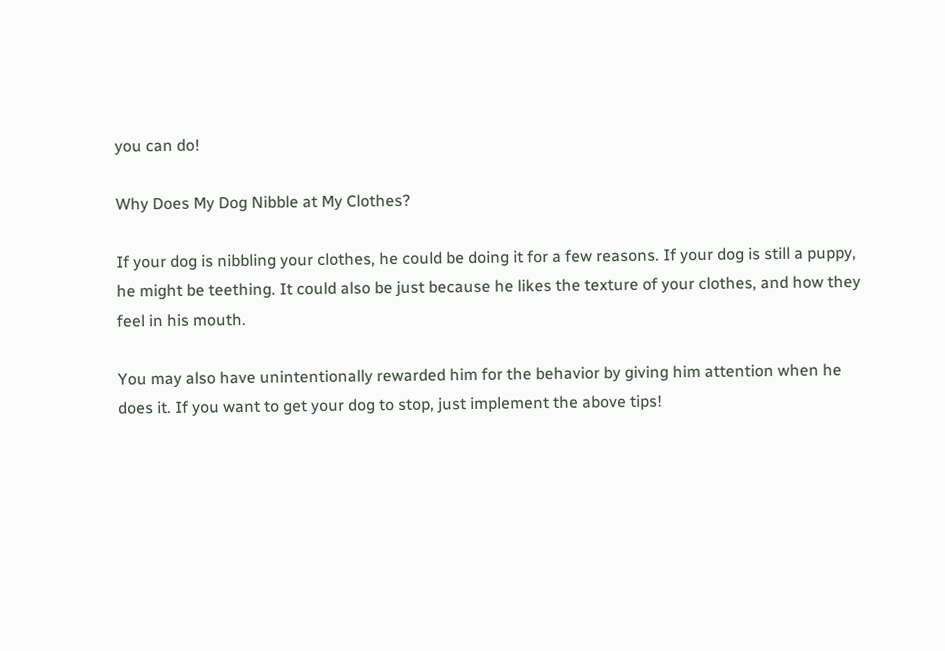you can do!

Why Does My Dog Nibble at My Clothes?

If your dog is nibbling your clothes, he could be doing it for a few reasons. If your dog is still a puppy, he might be teething. It could also be just because he likes the texture of your clothes, and how they feel in his mouth.

You may also have unintentionally rewarded him for the behavior by giving him attention when he does it. If you want to get your dog to stop, just implement the above tips!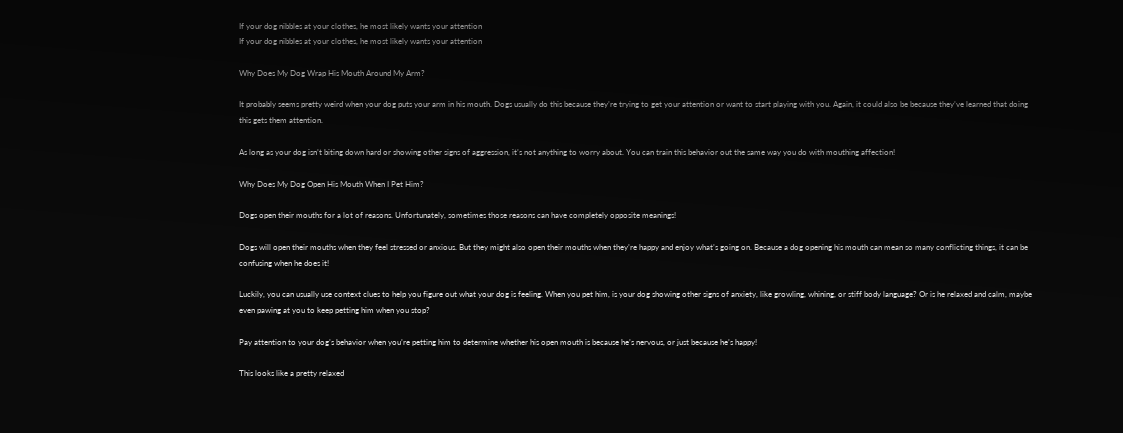If your dog nibbles at your clothes, he most likely wants your attention
If your dog nibbles at your clothes, he most likely wants your attention

Why Does My Dog Wrap His Mouth Around My Arm?

It probably seems pretty weird when your dog puts your arm in his mouth. Dogs usually do this because they’re trying to get your attention or want to start playing with you. Again, it could also be because they’ve learned that doing this gets them attention.

As long as your dog isn’t biting down hard or showing other signs of aggression, it’s not anything to worry about. You can train this behavior out the same way you do with mouthing affection!

Why Does My Dog Open His Mouth When I Pet Him?

Dogs open their mouths for a lot of reasons. Unfortunately, sometimes those reasons can have completely opposite meanings!

Dogs will open their mouths when they feel stressed or anxious. But they might also open their mouths when they’re happy and enjoy what’s going on. Because a dog opening his mouth can mean so many conflicting things, it can be confusing when he does it!

Luckily, you can usually use context clues to help you figure out what your dog is feeling. When you pet him, is your dog showing other signs of anxiety, like growling, whining, or stiff body language? Or is he relaxed and calm, maybe even pawing at you to keep petting him when you stop?

Pay attention to your dog’s behavior when you’re petting him to determine whether his open mouth is because he’s nervous, or just because he’s happy!

This looks like a pretty relaxed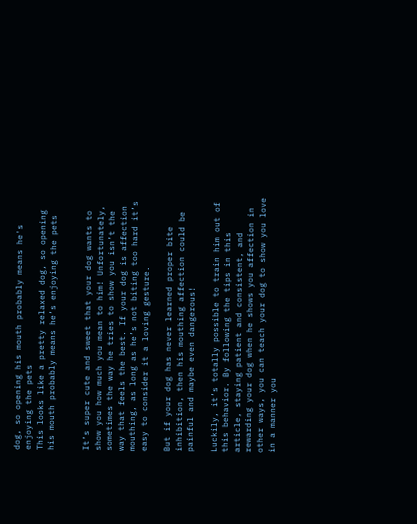dog, so opening his mouth probably means he's enjoying the pets
This looks like a pretty relaxed dog, so opening his mouth probably means he’s enjoying the pets


It’s super cute and sweet that your dog wants to show you how much you mean to him! Unfortunately, sometimes the way he tries to show you isn’t the way that feels the best. If your dog is affection mouthing, as long as he’s not biting too hard it’s easy to consider it a loving gesture.

But if your dog has never learned proper bite inhibition, then his mouthing affection could be painful and maybe even dangerous!

Luckily, it’s totally possible to train him out of this behavior. By following the tips in this article, staying patient and consistent, and rewarding your dog when he shows you affection in other ways, you can teach your dog to show you love in a manner you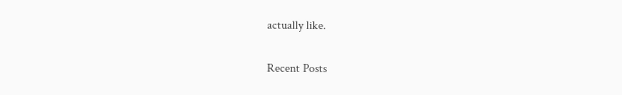actually like.

Recent Posts